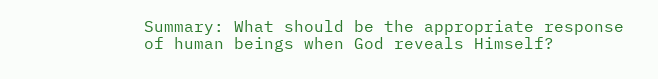Summary: What should be the appropriate response of human beings when God reveals Himself?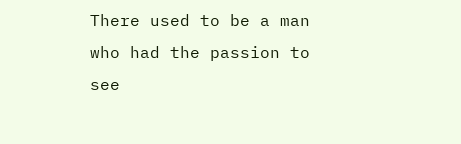There used to be a man who had the passion to see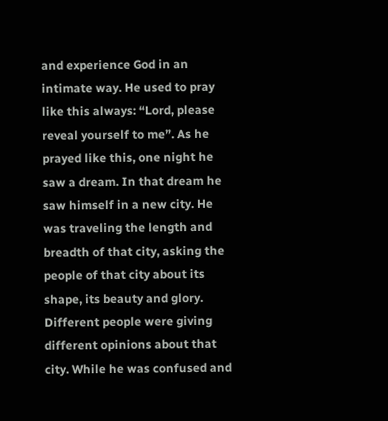and experience God in an intimate way. He used to pray like this always: “Lord, please reveal yourself to me”. As he prayed like this, one night he saw a dream. In that dream he saw himself in a new city. He was traveling the length and breadth of that city, asking the people of that city about its shape, its beauty and glory. Different people were giving different opinions about that city. While he was confused and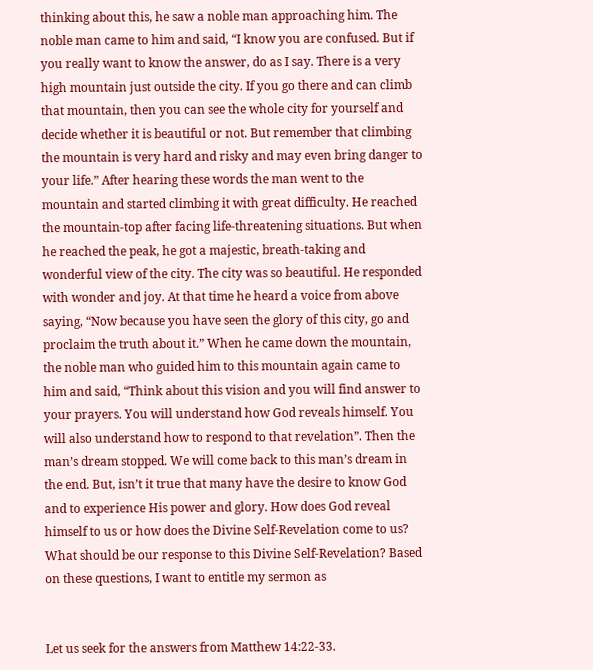thinking about this, he saw a noble man approaching him. The noble man came to him and said, “I know you are confused. But if you really want to know the answer, do as I say. There is a very high mountain just outside the city. If you go there and can climb that mountain, then you can see the whole city for yourself and decide whether it is beautiful or not. But remember that climbing the mountain is very hard and risky and may even bring danger to your life.” After hearing these words the man went to the mountain and started climbing it with great difficulty. He reached the mountain-top after facing life-threatening situations. But when he reached the peak, he got a majestic, breath-taking and wonderful view of the city. The city was so beautiful. He responded with wonder and joy. At that time he heard a voice from above saying, “Now because you have seen the glory of this city, go and proclaim the truth about it.” When he came down the mountain, the noble man who guided him to this mountain again came to him and said, “Think about this vision and you will find answer to your prayers. You will understand how God reveals himself. You will also understand how to respond to that revelation”. Then the man’s dream stopped. We will come back to this man’s dream in the end. But, isn’t it true that many have the desire to know God and to experience His power and glory. How does God reveal himself to us or how does the Divine Self-Revelation come to us? What should be our response to this Divine Self-Revelation? Based on these questions, I want to entitle my sermon as


Let us seek for the answers from Matthew 14:22-33.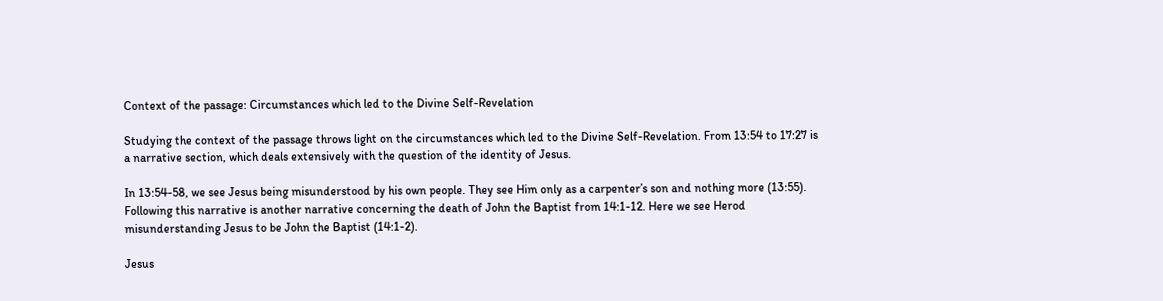Context of the passage: Circumstances which led to the Divine Self-Revelation

Studying the context of the passage throws light on the circumstances which led to the Divine Self-Revelation. From 13:54 to 17:27 is a narrative section, which deals extensively with the question of the identity of Jesus.

In 13:54-58, we see Jesus being misunderstood by his own people. They see Him only as a carpenter’s son and nothing more (13:55). Following this narrative is another narrative concerning the death of John the Baptist from 14:1-12. Here we see Herod misunderstanding Jesus to be John the Baptist (14:1-2).

Jesus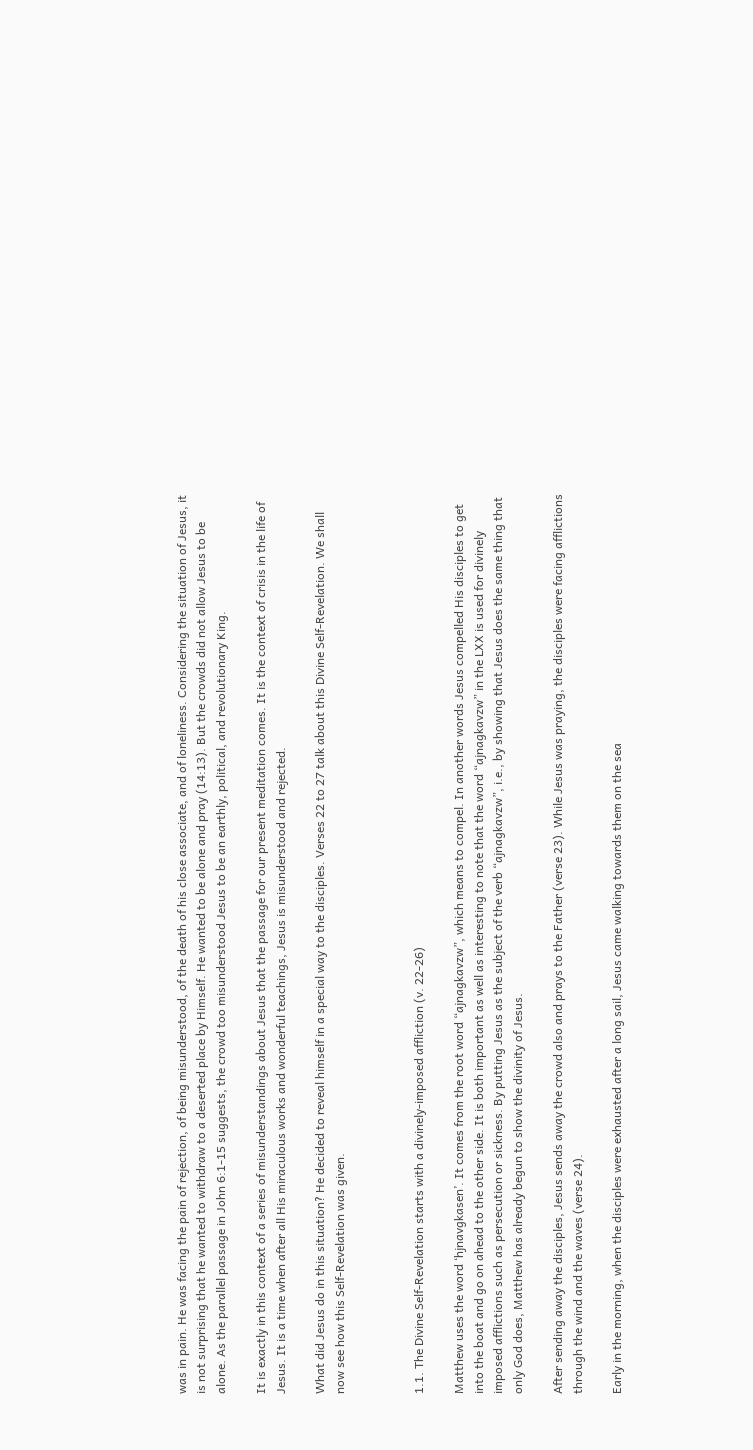was in pain. He was facing the pain of rejection, of being misunderstood, of the death of his close associate, and of loneliness. Considering the situation of Jesus, it is not surprising that he wanted to withdraw to a deserted place by Himself. He wanted to be alone and pray (14:13). But the crowds did not allow Jesus to be alone. As the parallel passage in John 6:1-15 suggests, the crowd too misunderstood Jesus to be an earthly, political, and revolutionary King.

It is exactly in this context of a series of misunderstandings about Jesus that the passage for our present meditation comes. It is the context of crisis in the life of Jesus. It is a time when after all His miraculous works and wonderful teachings, Jesus is misunderstood and rejected.

What did Jesus do in this situation? He decided to reveal himself in a special way to the disciples. Verses 22 to 27 talk about this Divine Self-Revelation. We shall now see how this Self-Revelation was given.



1.1. The Divine Self-Revelation starts with a divinely-imposed affliction (v. 22-26)

Matthew uses the word ‘hjnavgkasen’. It comes from the root word “ajnagkavzw”, which means to compel. In another words Jesus compelled His disciples to get into the boat and go on ahead to the other side. It is both important as well as interesting to note that the word “ajnagkavzw” in the LXX is used for divinely imposed afflictions such as persecution or sickness. By putting Jesus as the subject of the verb “ajnagkavzw”, i.e., by showing that Jesus does the same thing that only God does, Matthew has already begun to show the divinity of Jesus.

After sending away the disciples, Jesus sends away the crowd also and prays to the Father (verse 23). While Jesus was praying, the disciples were facing afflictions through the wind and the waves (verse 24).

Early in the morning, when the disciples were exhausted after a long sail, Jesus came walking towards them on the sea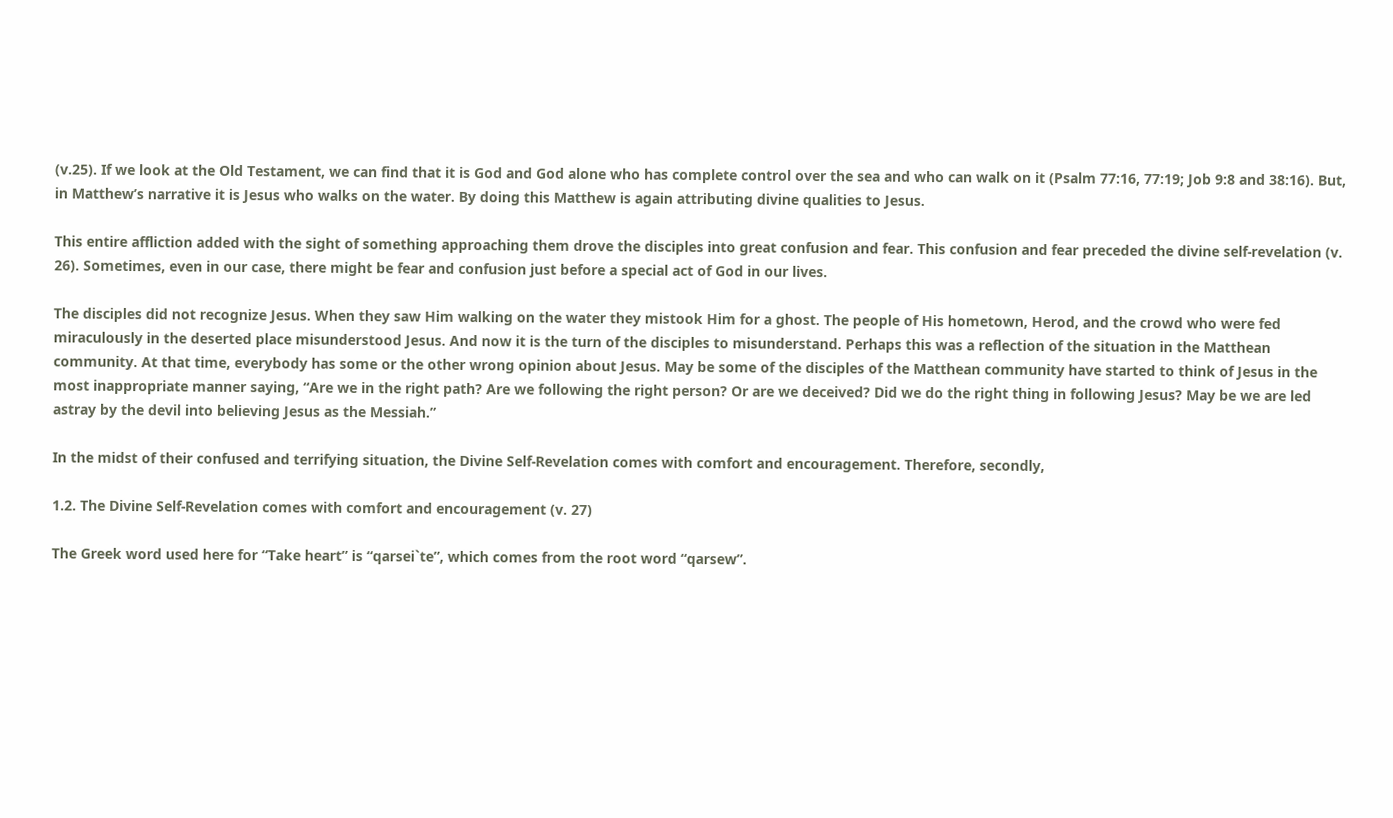(v.25). If we look at the Old Testament, we can find that it is God and God alone who has complete control over the sea and who can walk on it (Psalm 77:16, 77:19; Job 9:8 and 38:16). But, in Matthew’s narrative it is Jesus who walks on the water. By doing this Matthew is again attributing divine qualities to Jesus.

This entire affliction added with the sight of something approaching them drove the disciples into great confusion and fear. This confusion and fear preceded the divine self-revelation (v. 26). Sometimes, even in our case, there might be fear and confusion just before a special act of God in our lives.

The disciples did not recognize Jesus. When they saw Him walking on the water they mistook Him for a ghost. The people of His hometown, Herod, and the crowd who were fed miraculously in the deserted place misunderstood Jesus. And now it is the turn of the disciples to misunderstand. Perhaps this was a reflection of the situation in the Matthean community. At that time, everybody has some or the other wrong opinion about Jesus. May be some of the disciples of the Matthean community have started to think of Jesus in the most inappropriate manner saying, “Are we in the right path? Are we following the right person? Or are we deceived? Did we do the right thing in following Jesus? May be we are led astray by the devil into believing Jesus as the Messiah.”

In the midst of their confused and terrifying situation, the Divine Self-Revelation comes with comfort and encouragement. Therefore, secondly,

1.2. The Divine Self-Revelation comes with comfort and encouragement (v. 27)

The Greek word used here for “Take heart” is “qarsei`te”, which comes from the root word “qarsew”.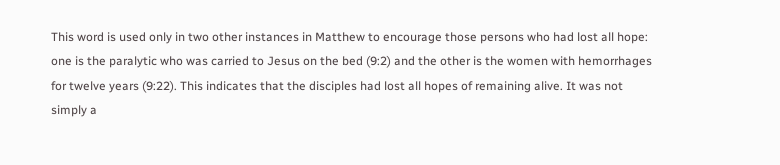This word is used only in two other instances in Matthew to encourage those persons who had lost all hope: one is the paralytic who was carried to Jesus on the bed (9:2) and the other is the women with hemorrhages for twelve years (9:22). This indicates that the disciples had lost all hopes of remaining alive. It was not simply a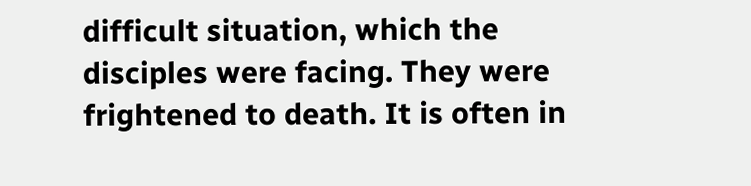difficult situation, which the disciples were facing. They were frightened to death. It is often in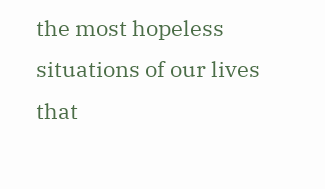the most hopeless situations of our lives that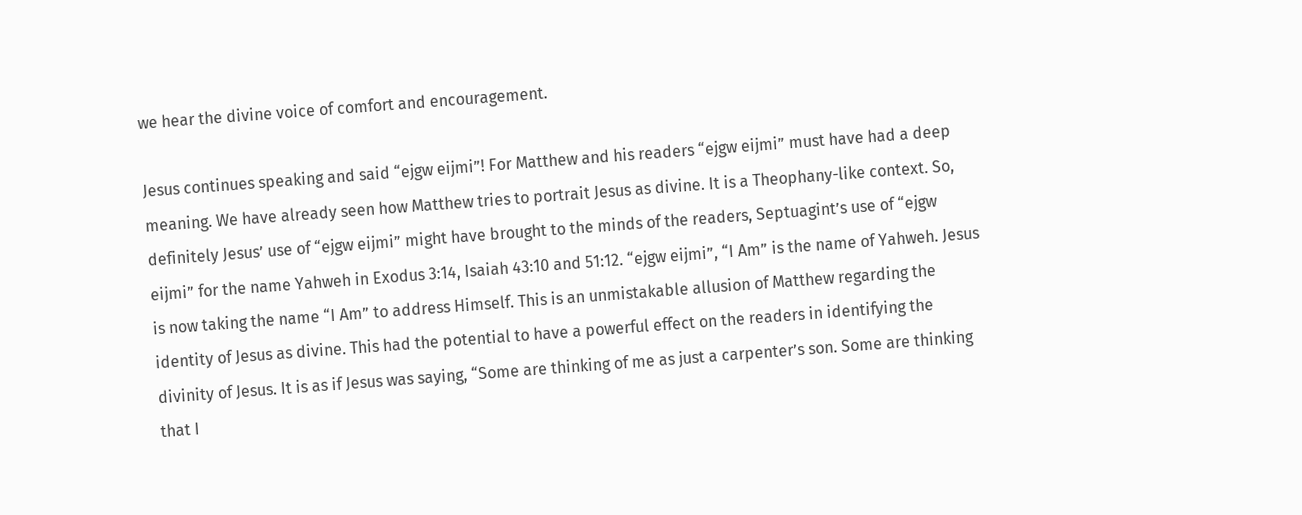we hear the divine voice of comfort and encouragement.

Jesus continues speaking and said “ejgw eijmi”! For Matthew and his readers “ejgw eijmi” must have had a deep meaning. We have already seen how Matthew tries to portrait Jesus as divine. It is a Theophany-like context. So, definitely Jesus’ use of “ejgw eijmi” might have brought to the minds of the readers, Septuagint’s use of “ejgw eijmi” for the name Yahweh in Exodus 3:14, Isaiah 43:10 and 51:12. “ejgw eijmi”, “I Am” is the name of Yahweh. Jesus is now taking the name “I Am” to address Himself. This is an unmistakable allusion of Matthew regarding the identity of Jesus as divine. This had the potential to have a powerful effect on the readers in identifying the divinity of Jesus. It is as if Jesus was saying, “Some are thinking of me as just a carpenter’s son. Some are thinking that I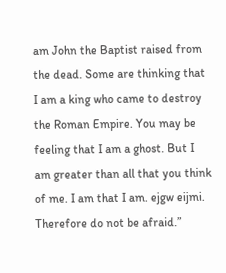am John the Baptist raised from the dead. Some are thinking that I am a king who came to destroy the Roman Empire. You may be feeling that I am a ghost. But I am greater than all that you think of me. I am that I am. ejgw eijmi. Therefore do not be afraid.”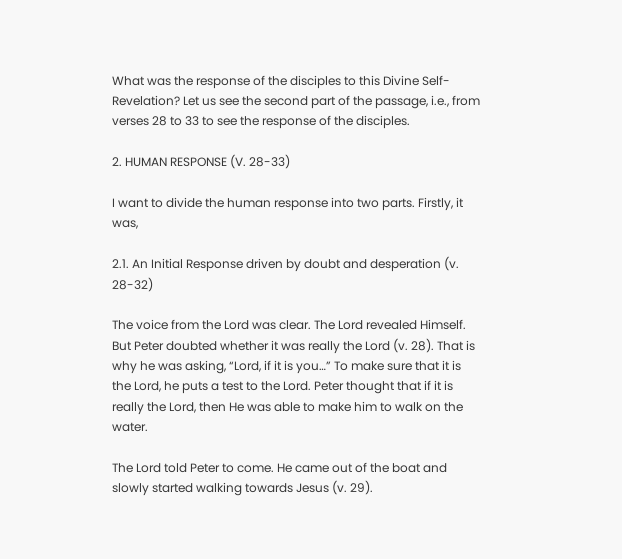What was the response of the disciples to this Divine Self-Revelation? Let us see the second part of the passage, i.e., from verses 28 to 33 to see the response of the disciples.

2. HUMAN RESPONSE (V. 28-33)

I want to divide the human response into two parts. Firstly, it was,

2.1. An Initial Response driven by doubt and desperation (v. 28-32)

The voice from the Lord was clear. The Lord revealed Himself. But Peter doubted whether it was really the Lord (v. 28). That is why he was asking, “Lord, if it is you…” To make sure that it is the Lord, he puts a test to the Lord. Peter thought that if it is really the Lord, then He was able to make him to walk on the water.

The Lord told Peter to come. He came out of the boat and slowly started walking towards Jesus (v. 29).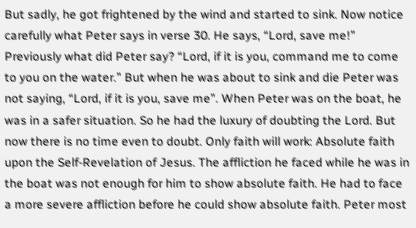But sadly, he got frightened by the wind and started to sink. Now notice carefully what Peter says in verse 30. He says, “Lord, save me!” Previously what did Peter say? “Lord, if it is you, command me to come to you on the water.” But when he was about to sink and die Peter was not saying, “Lord, if it is you, save me”. When Peter was on the boat, he was in a safer situation. So he had the luxury of doubting the Lord. But now there is no time even to doubt. Only faith will work: Absolute faith upon the Self-Revelation of Jesus. The affliction he faced while he was in the boat was not enough for him to show absolute faith. He had to face a more severe affliction before he could show absolute faith. Peter most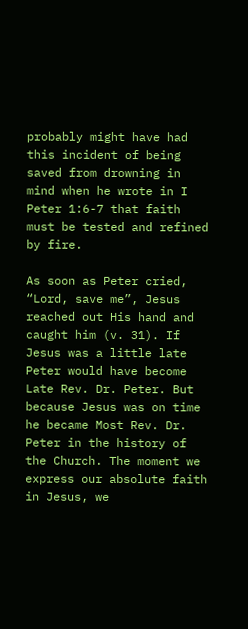probably might have had this incident of being saved from drowning in mind when he wrote in I Peter 1:6-7 that faith must be tested and refined by fire.

As soon as Peter cried, “Lord, save me”, Jesus reached out His hand and caught him (v. 31). If Jesus was a little late Peter would have become Late Rev. Dr. Peter. But because Jesus was on time he became Most Rev. Dr. Peter in the history of the Church. The moment we express our absolute faith in Jesus, we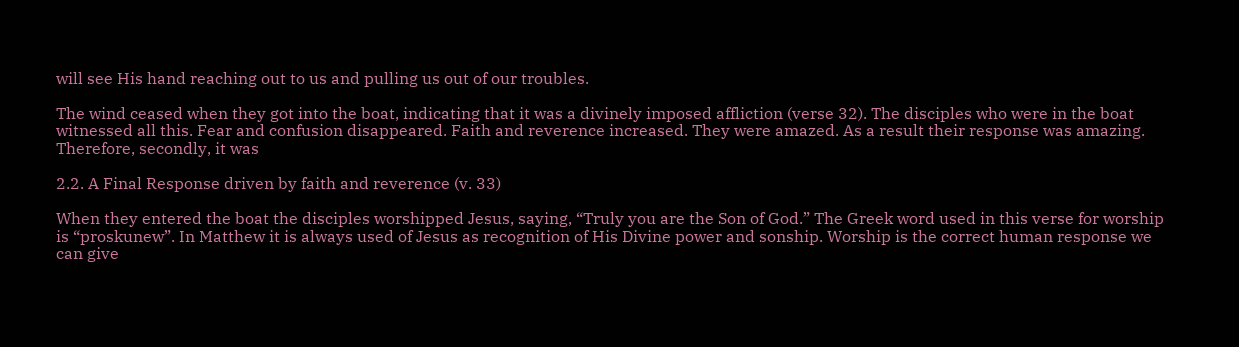will see His hand reaching out to us and pulling us out of our troubles.

The wind ceased when they got into the boat, indicating that it was a divinely imposed affliction (verse 32). The disciples who were in the boat witnessed all this. Fear and confusion disappeared. Faith and reverence increased. They were amazed. As a result their response was amazing. Therefore, secondly, it was

2.2. A Final Response driven by faith and reverence (v. 33)

When they entered the boat the disciples worshipped Jesus, saying, “Truly you are the Son of God.” The Greek word used in this verse for worship is “proskunew”. In Matthew it is always used of Jesus as recognition of His Divine power and sonship. Worship is the correct human response we can give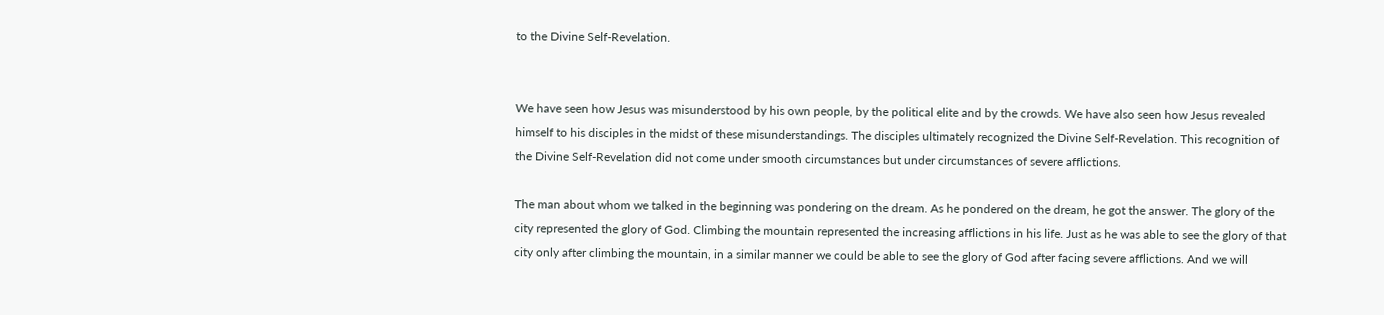to the Divine Self-Revelation.


We have seen how Jesus was misunderstood by his own people, by the political elite and by the crowds. We have also seen how Jesus revealed himself to his disciples in the midst of these misunderstandings. The disciples ultimately recognized the Divine Self-Revelation. This recognition of the Divine Self-Revelation did not come under smooth circumstances but under circumstances of severe afflictions.

The man about whom we talked in the beginning was pondering on the dream. As he pondered on the dream, he got the answer. The glory of the city represented the glory of God. Climbing the mountain represented the increasing afflictions in his life. Just as he was able to see the glory of that city only after climbing the mountain, in a similar manner we could be able to see the glory of God after facing severe afflictions. And we will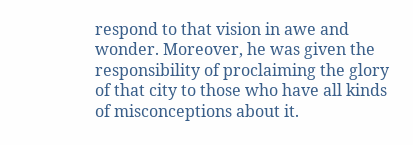respond to that vision in awe and wonder. Moreover, he was given the responsibility of proclaiming the glory of that city to those who have all kinds of misconceptions about it.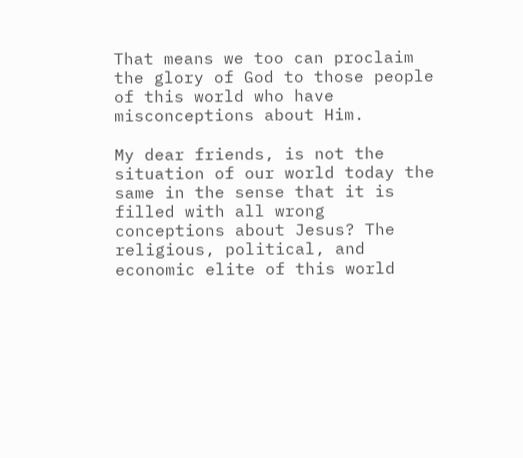That means we too can proclaim the glory of God to those people of this world who have misconceptions about Him.

My dear friends, is not the situation of our world today the same in the sense that it is filled with all wrong conceptions about Jesus? The religious, political, and economic elite of this world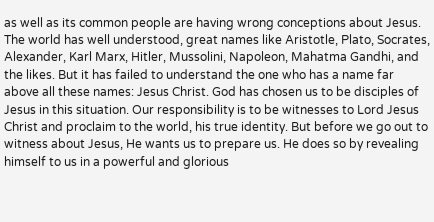as well as its common people are having wrong conceptions about Jesus. The world has well understood, great names like Aristotle, Plato, Socrates, Alexander, Karl Marx, Hitler, Mussolini, Napoleon, Mahatma Gandhi, and the likes. But it has failed to understand the one who has a name far above all these names: Jesus Christ. God has chosen us to be disciples of Jesus in this situation. Our responsibility is to be witnesses to Lord Jesus Christ and proclaim to the world, his true identity. But before we go out to witness about Jesus, He wants us to prepare us. He does so by revealing himself to us in a powerful and glorious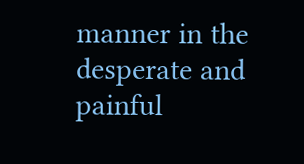manner in the desperate and painful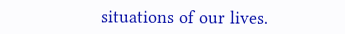situations of our lives.